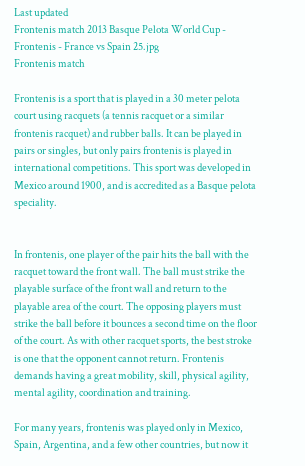Last updated
Frontenis match 2013 Basque Pelota World Cup - Frontenis - France vs Spain 25.jpg
Frontenis match

Frontenis is a sport that is played in a 30 meter pelota court using racquets (a tennis racquet or a similar frontenis racquet) and rubber balls. It can be played in pairs or singles, but only pairs frontenis is played in international competitions. This sport was developed in Mexico around 1900, and is accredited as a Basque pelota speciality.


In frontenis, one player of the pair hits the ball with the racquet toward the front wall. The ball must strike the playable surface of the front wall and return to the playable area of the court. The opposing players must strike the ball before it bounces a second time on the floor of the court. As with other racquet sports, the best stroke is one that the opponent cannot return. Frontenis demands having a great mobility, skill, physical agility, mental agility, coordination and training.

For many years, frontenis was played only in Mexico, Spain, Argentina, and a few other countries, but now it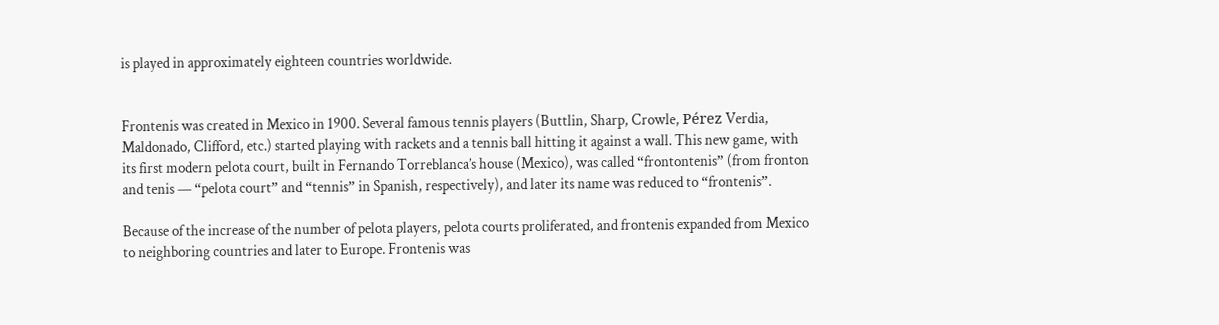is played in approximately eighteen countries worldwide.


Frontenis was created in Mexico in 1900. Several famous tennis players (Buttlin, Sharp, Crowle, Pérez Verdia, Maldonado, Clifford, etc.) started playing with rackets and a tennis ball hitting it against a wall. This new game, with its first modern pelota court, built in Fernando Torreblanca’s house (Mexico), was called “frontontenis” (from fronton and tenis — “pelota court” and “tennis” in Spanish, respectively), and later its name was reduced to “frontenis”.

Because of the increase of the number of pelota players, pelota courts proliferated, and frontenis expanded from Mexico to neighboring countries and later to Europe. Frontenis was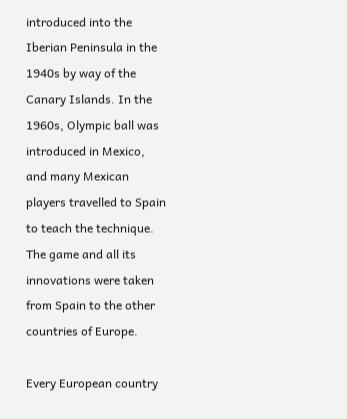introduced into the Iberian Peninsula in the 1940s by way of the Canary Islands. In the 1960s, Olympic ball was introduced in Mexico, and many Mexican players travelled to Spain to teach the technique. The game and all its innovations were taken from Spain to the other countries of Europe.

Every European country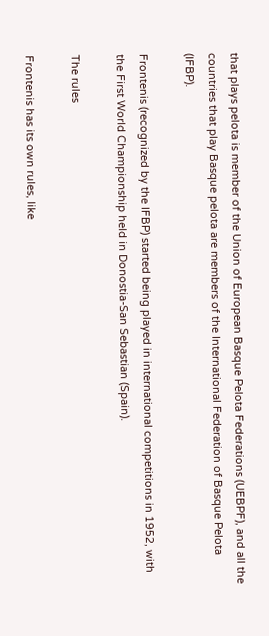that plays pelota is member of the Union of European Basque Pelota Federations (UEBPF), and all the countries that play Basque pelota are members of the International Federation of Basque Pelota (IFBP).

Frontenis (recognized by the IFBP) started being played in international competitions in 1952, with the First World Championship held in Donostia-San Sebastian (Spain).

The rules

Frontenis has its own rules, like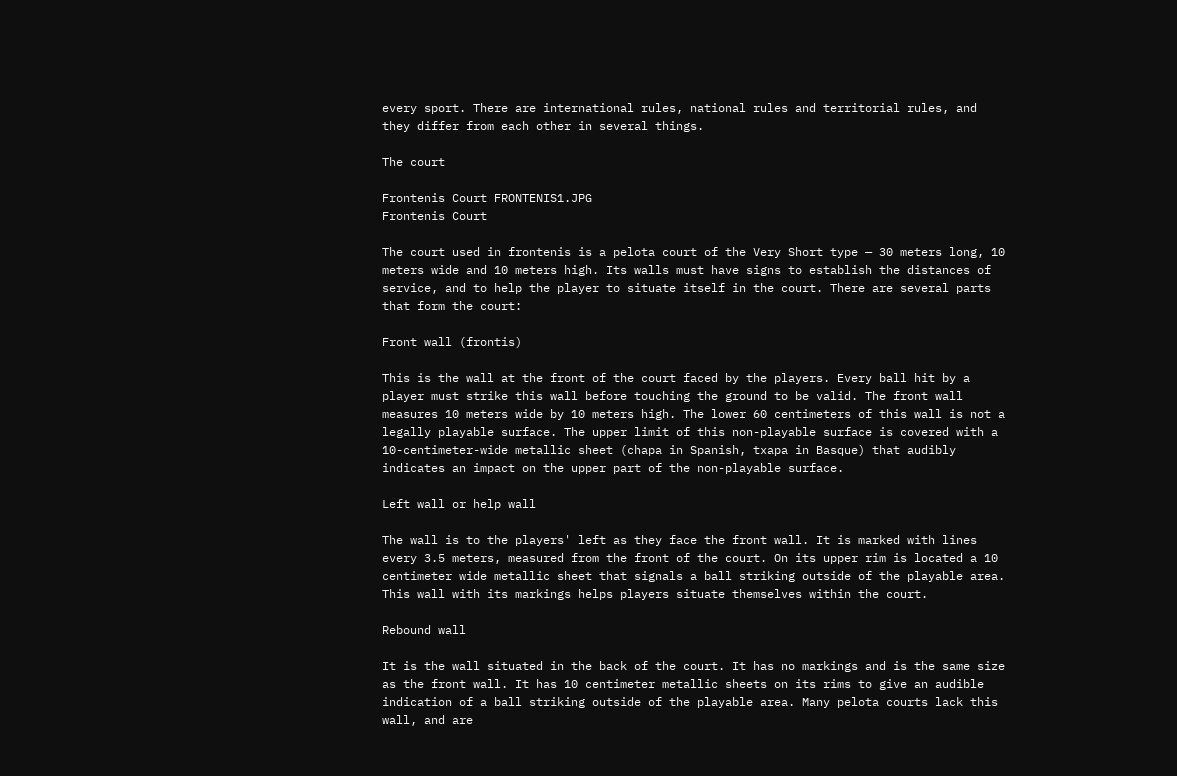every sport. There are international rules, national rules and territorial rules, and they differ from each other in several things.

The court

Frontenis Court FRONTENIS1.JPG
Frontenis Court

The court used in frontenis is a pelota court of the Very Short type — 30 meters long, 10 meters wide and 10 meters high. Its walls must have signs to establish the distances of service, and to help the player to situate itself in the court. There are several parts that form the court:

Front wall (frontis)

This is the wall at the front of the court faced by the players. Every ball hit by a player must strike this wall before touching the ground to be valid. The front wall measures 10 meters wide by 10 meters high. The lower 60 centimeters of this wall is not a legally playable surface. The upper limit of this non-playable surface is covered with a 10-centimeter-wide metallic sheet (chapa in Spanish, txapa in Basque) that audibly indicates an impact on the upper part of the non-playable surface.

Left wall or help wall

The wall is to the players' left as they face the front wall. It is marked with lines every 3.5 meters, measured from the front of the court. On its upper rim is located a 10 centimeter wide metallic sheet that signals a ball striking outside of the playable area. This wall with its markings helps players situate themselves within the court.

Rebound wall

It is the wall situated in the back of the court. It has no markings and is the same size as the front wall. It has 10 centimeter metallic sheets on its rims to give an audible indication of a ball striking outside of the playable area. Many pelota courts lack this wall, and are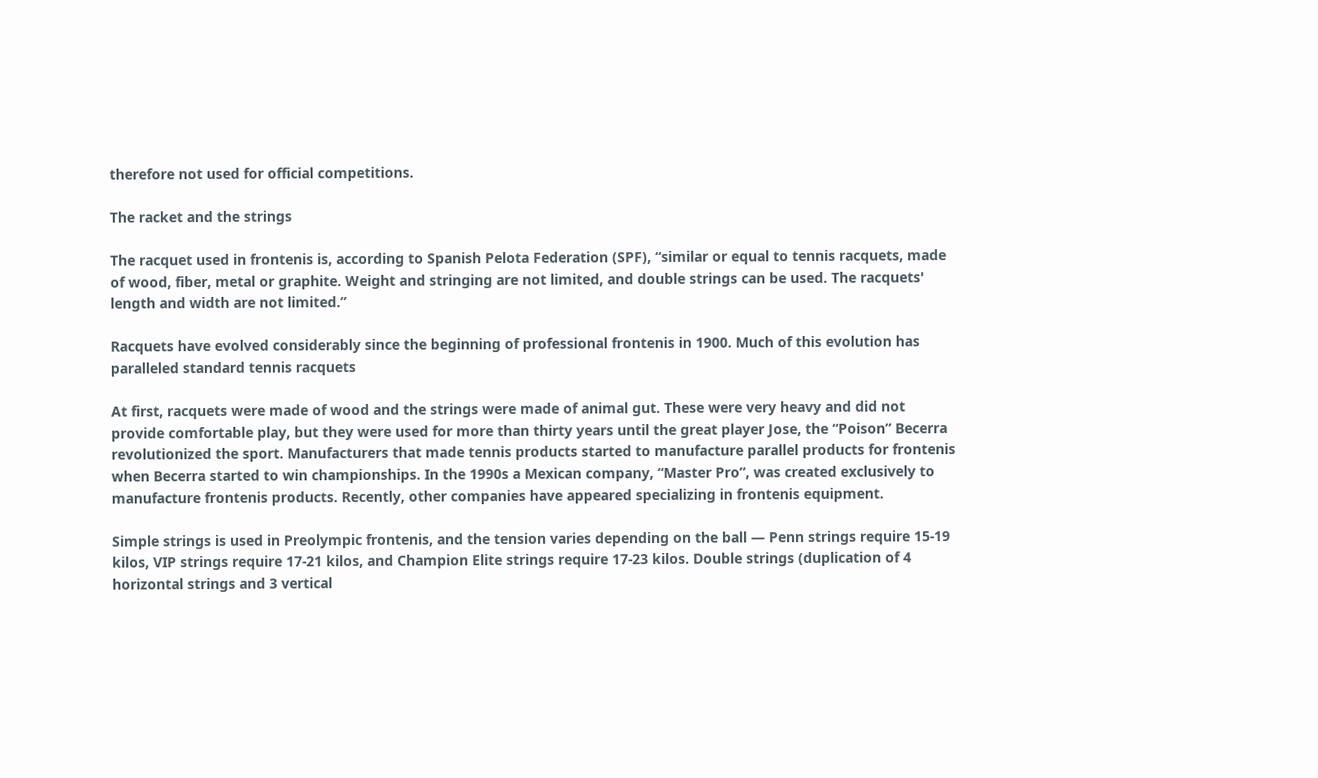therefore not used for official competitions.

The racket and the strings

The racquet used in frontenis is, according to Spanish Pelota Federation (SPF), “similar or equal to tennis racquets, made of wood, fiber, metal or graphite. Weight and stringing are not limited, and double strings can be used. The racquets' length and width are not limited.”

Racquets have evolved considerably since the beginning of professional frontenis in 1900. Much of this evolution has paralleled standard tennis racquets

At first, racquets were made of wood and the strings were made of animal gut. These were very heavy and did not provide comfortable play, but they were used for more than thirty years until the great player Jose, the “Poison” Becerra revolutionized the sport. Manufacturers that made tennis products started to manufacture parallel products for frontenis when Becerra started to win championships. In the 1990s a Mexican company, “Master Pro”, was created exclusively to manufacture frontenis products. Recently, other companies have appeared specializing in frontenis equipment.

Simple strings is used in Preolympic frontenis, and the tension varies depending on the ball — Penn strings require 15-19 kilos, VIP strings require 17-21 kilos, and Champion Elite strings require 17-23 kilos. Double strings (duplication of 4 horizontal strings and 3 vertical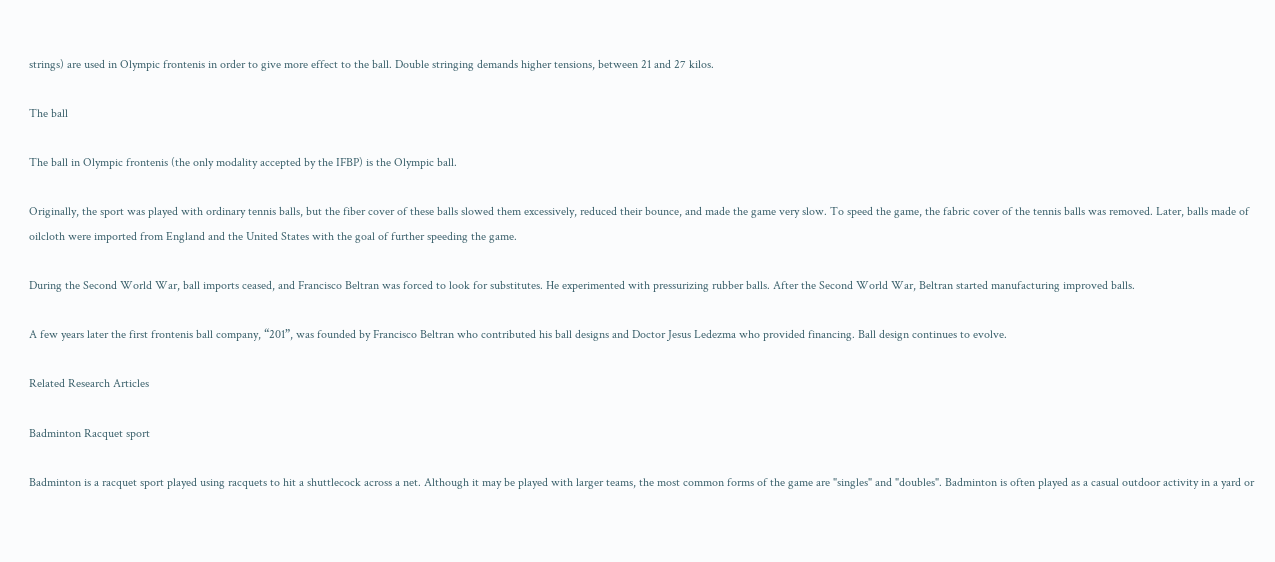strings) are used in Olympic frontenis in order to give more effect to the ball. Double stringing demands higher tensions, between 21 and 27 kilos.

The ball

The ball in Olympic frontenis (the only modality accepted by the IFBP) is the Olympic ball.

Originally, the sport was played with ordinary tennis balls, but the fiber cover of these balls slowed them excessively, reduced their bounce, and made the game very slow. To speed the game, the fabric cover of the tennis balls was removed. Later, balls made of oilcloth were imported from England and the United States with the goal of further speeding the game.

During the Second World War, ball imports ceased, and Francisco Beltran was forced to look for substitutes. He experimented with pressurizing rubber balls. After the Second World War, Beltran started manufacturing improved balls.

A few years later the first frontenis ball company, “201”, was founded by Francisco Beltran who contributed his ball designs and Doctor Jesus Ledezma who provided financing. Ball design continues to evolve.

Related Research Articles

Badminton Racquet sport

Badminton is a racquet sport played using racquets to hit a shuttlecock across a net. Although it may be played with larger teams, the most common forms of the game are "singles" and "doubles". Badminton is often played as a casual outdoor activity in a yard or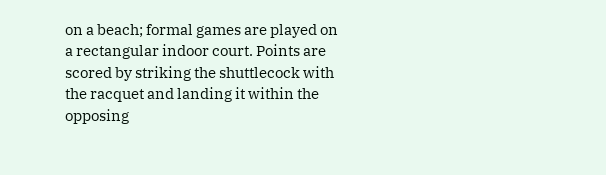on a beach; formal games are played on a rectangular indoor court. Points are scored by striking the shuttlecock with the racquet and landing it within the opposing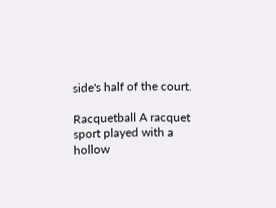side's half of the court.

Racquetball A racquet sport played with a hollow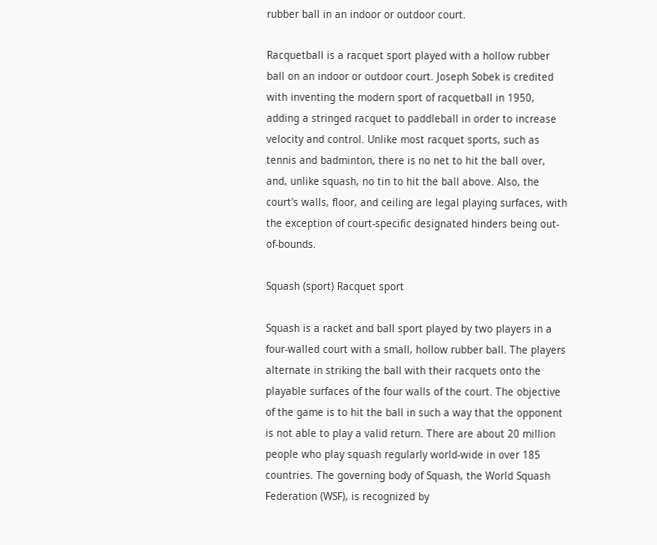rubber ball in an indoor or outdoor court.

Racquetball is a racquet sport played with a hollow rubber ball on an indoor or outdoor court. Joseph Sobek is credited with inventing the modern sport of racquetball in 1950, adding a stringed racquet to paddleball in order to increase velocity and control. Unlike most racquet sports, such as tennis and badminton, there is no net to hit the ball over, and, unlike squash, no tin to hit the ball above. Also, the court's walls, floor, and ceiling are legal playing surfaces, with the exception of court-specific designated hinders being out-of-bounds.

Squash (sport) Racquet sport

Squash is a racket and ball sport played by two players in a four-walled court with a small, hollow rubber ball. The players alternate in striking the ball with their racquets onto the playable surfaces of the four walls of the court. The objective of the game is to hit the ball in such a way that the opponent is not able to play a valid return. There are about 20 million people who play squash regularly world-wide in over 185 countries. The governing body of Squash, the World Squash Federation (WSF), is recognized by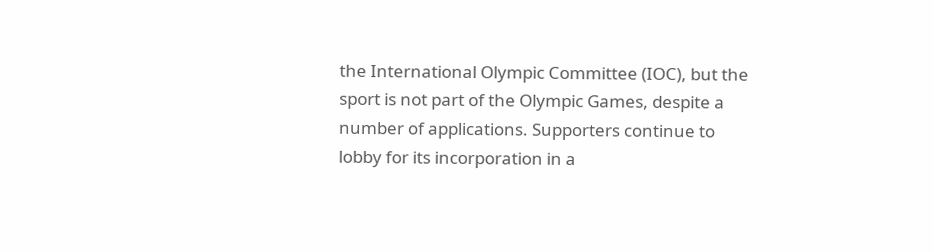the International Olympic Committee (IOC), but the sport is not part of the Olympic Games, despite a number of applications. Supporters continue to lobby for its incorporation in a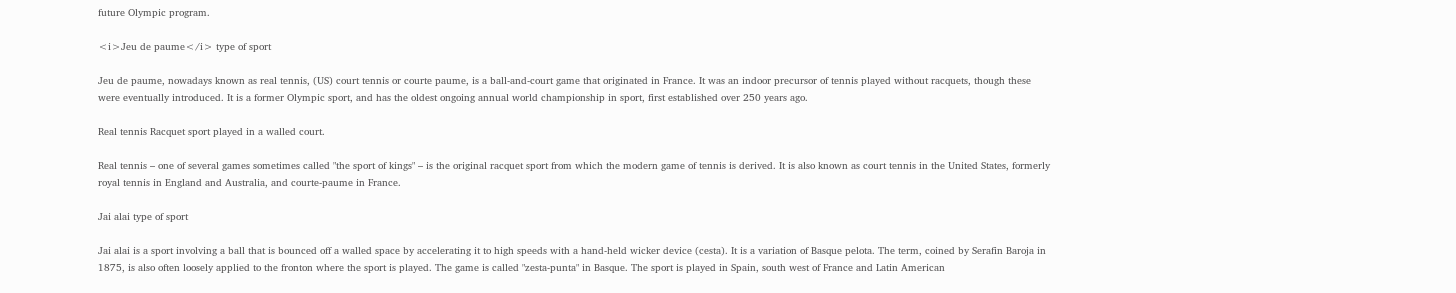future Olympic program.

<i>Jeu de paume</i> type of sport

Jeu de paume, nowadays known as real tennis, (US) court tennis or courte paume, is a ball-and-court game that originated in France. It was an indoor precursor of tennis played without racquets, though these were eventually introduced. It is a former Olympic sport, and has the oldest ongoing annual world championship in sport, first established over 250 years ago.

Real tennis Racquet sport played in a walled court.

Real tennis – one of several games sometimes called "the sport of kings" – is the original racquet sport from which the modern game of tennis is derived. It is also known as court tennis in the United States, formerly royal tennis in England and Australia, and courte-paume in France.

Jai alai type of sport

Jai alai is a sport involving a ball that is bounced off a walled space by accelerating it to high speeds with a hand-held wicker device (cesta). It is a variation of Basque pelota. The term, coined by Serafin Baroja in 1875, is also often loosely applied to the fronton where the sport is played. The game is called "zesta-punta" in Basque. The sport is played in Spain, south west of France and Latin American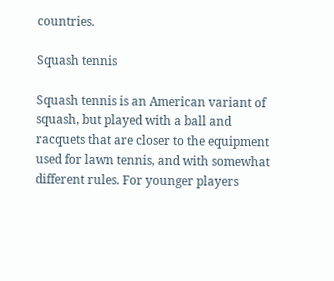countries.

Squash tennis

Squash tennis is an American variant of squash, but played with a ball and racquets that are closer to the equipment used for lawn tennis, and with somewhat different rules. For younger players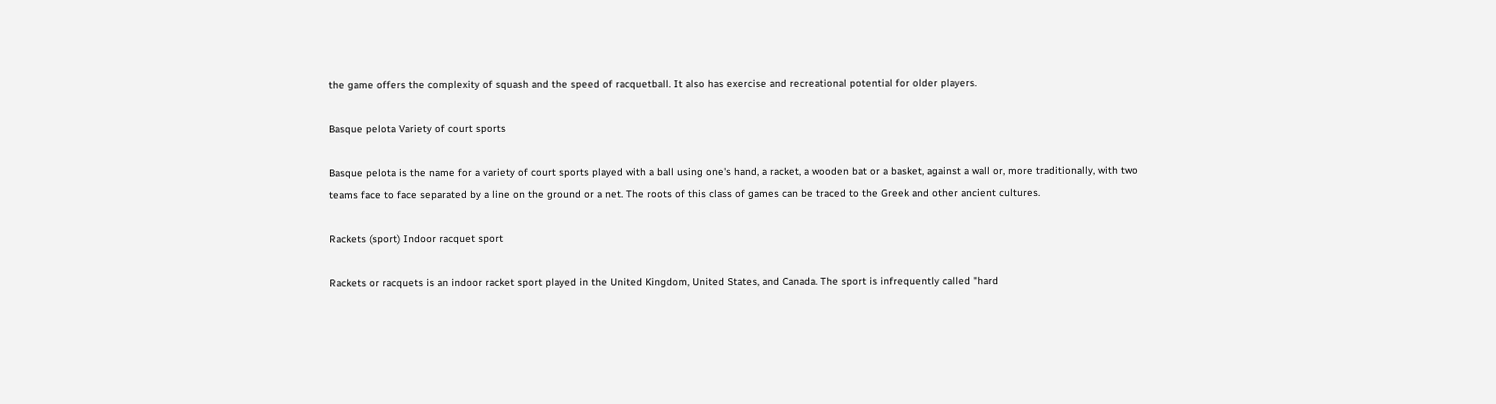the game offers the complexity of squash and the speed of racquetball. It also has exercise and recreational potential for older players.

Basque pelota Variety of court sports

Basque pelota is the name for a variety of court sports played with a ball using one's hand, a racket, a wooden bat or a basket, against a wall or, more traditionally, with two teams face to face separated by a line on the ground or a net. The roots of this class of games can be traced to the Greek and other ancient cultures.

Rackets (sport) Indoor racquet sport

Rackets or racquets is an indoor racket sport played in the United Kingdom, United States, and Canada. The sport is infrequently called "hard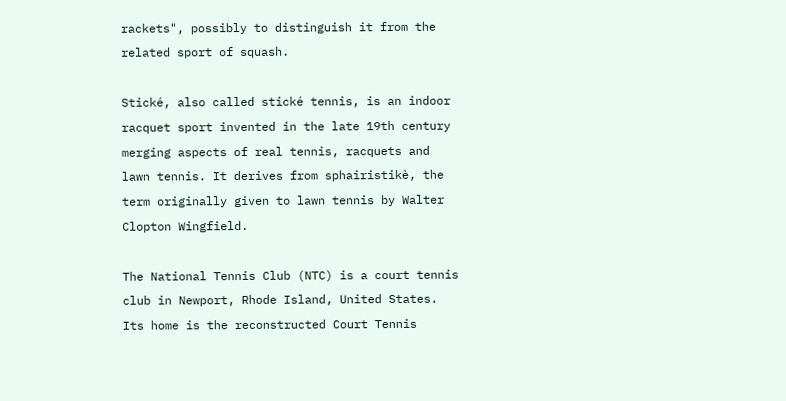rackets", possibly to distinguish it from the related sport of squash.

Stické, also called stické tennis, is an indoor racquet sport invented in the late 19th century merging aspects of real tennis, racquets and lawn tennis. It derives from sphairistikè, the term originally given to lawn tennis by Walter Clopton Wingfield.

The National Tennis Club (NTC) is a court tennis club in Newport, Rhode Island, United States. Its home is the reconstructed Court Tennis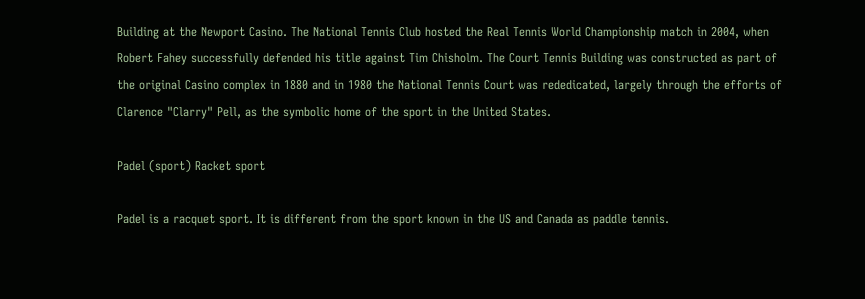Building at the Newport Casino. The National Tennis Club hosted the Real Tennis World Championship match in 2004, when Robert Fahey successfully defended his title against Tim Chisholm. The Court Tennis Building was constructed as part of the original Casino complex in 1880 and in 1980 the National Tennis Court was rededicated, largely through the efforts of Clarence "Clarry" Pell, as the symbolic home of the sport in the United States.

Padel (sport) Racket sport

Padel is a racquet sport. It is different from the sport known in the US and Canada as paddle tennis.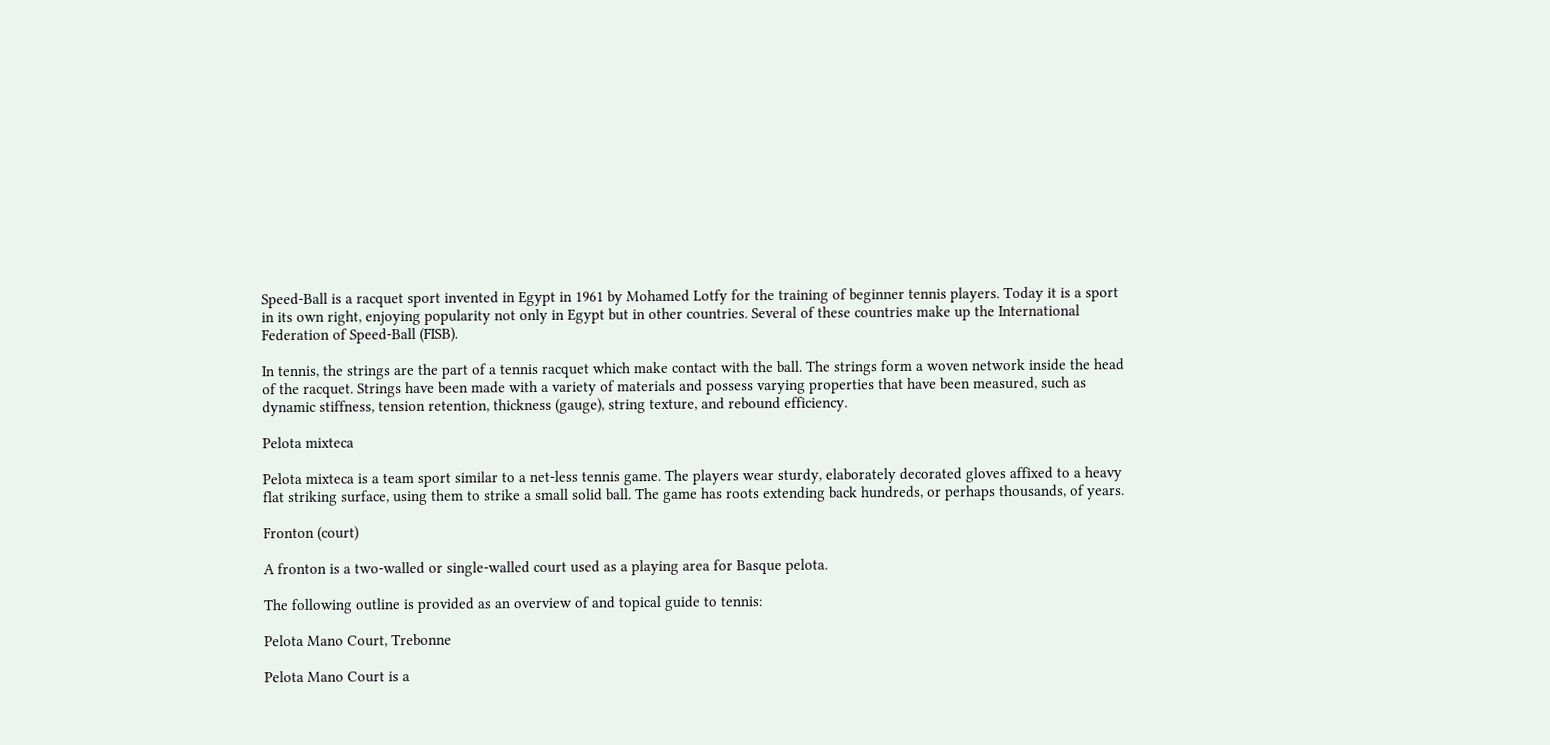Speed-Ball is a racquet sport invented in Egypt in 1961 by Mohamed Lotfy for the training of beginner tennis players. Today it is a sport in its own right, enjoying popularity not only in Egypt but in other countries. Several of these countries make up the International Federation of Speed-Ball (FISB).

In tennis, the strings are the part of a tennis racquet which make contact with the ball. The strings form a woven network inside the head of the racquet. Strings have been made with a variety of materials and possess varying properties that have been measured, such as dynamic stiffness, tension retention, thickness (gauge), string texture, and rebound efficiency.

Pelota mixteca

Pelota mixteca is a team sport similar to a net-less tennis game. The players wear sturdy, elaborately decorated gloves affixed to a heavy flat striking surface, using them to strike a small solid ball. The game has roots extending back hundreds, or perhaps thousands, of years.

Fronton (court)

A fronton is a two-walled or single-walled court used as a playing area for Basque pelota.

The following outline is provided as an overview of and topical guide to tennis:

Pelota Mano Court, Trebonne

Pelota Mano Court is a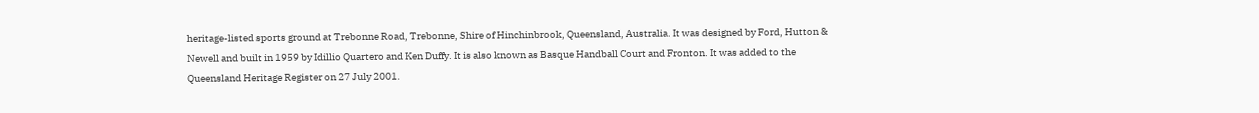heritage-listed sports ground at Trebonne Road, Trebonne, Shire of Hinchinbrook, Queensland, Australia. It was designed by Ford, Hutton & Newell and built in 1959 by Idillio Quartero and Ken Duffy. It is also known as Basque Handball Court and Fronton. It was added to the Queensland Heritage Register on 27 July 2001.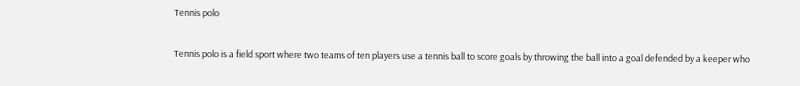Tennis polo

Tennis polo is a field sport where two teams of ten players use a tennis ball to score goals by throwing the ball into a goal defended by a keeper who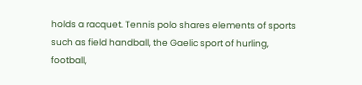holds a racquet. Tennis polo shares elements of sports such as field handball, the Gaelic sport of hurling, football,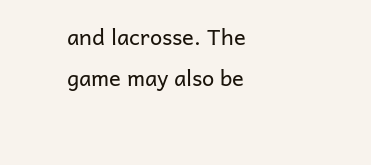and lacrosse. The game may also be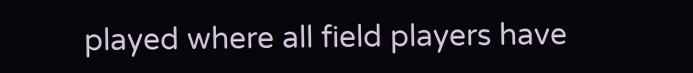played where all field players have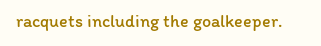racquets including the goalkeeper.